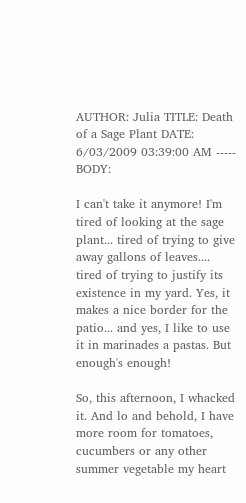AUTHOR: Julia TITLE: Death of a Sage Plant DATE: 6/03/2009 03:39:00 AM ----- BODY:

I can't take it anymore! I'm tired of looking at the sage plant... tired of trying to give away gallons of leaves.... tired of trying to justify its existence in my yard. Yes, it makes a nice border for the patio... and yes, I like to use it in marinades a pastas. But enough's enough!

So, this afternoon, I whacked it. And lo and behold, I have more room for tomatoes, cucumbers or any other summer vegetable my heart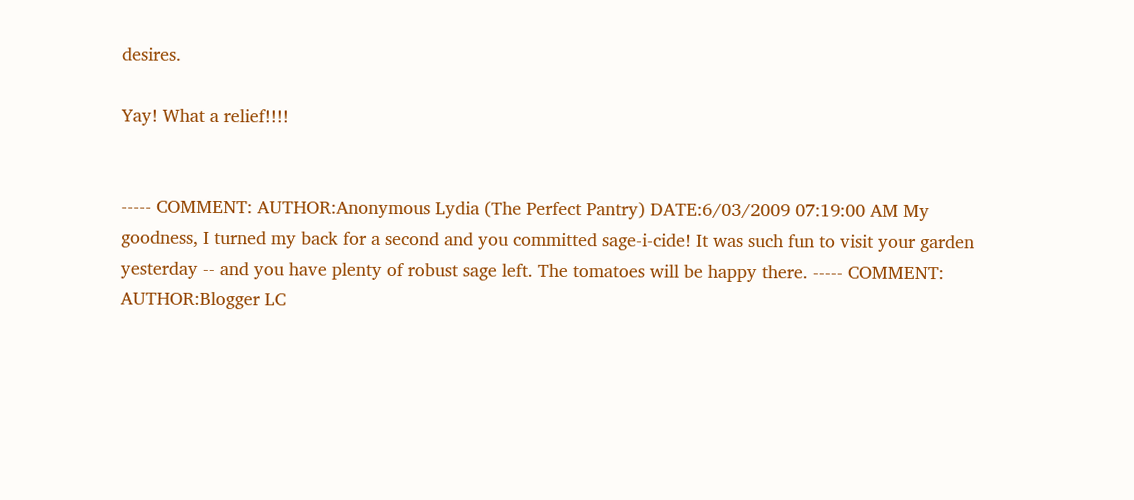desires.

Yay! What a relief!!!!


----- COMMENT: AUTHOR:Anonymous Lydia (The Perfect Pantry) DATE:6/03/2009 07:19:00 AM My goodness, I turned my back for a second and you committed sage-i-cide! It was such fun to visit your garden yesterday -- and you have plenty of robust sage left. The tomatoes will be happy there. ----- COMMENT: AUTHOR:Blogger LC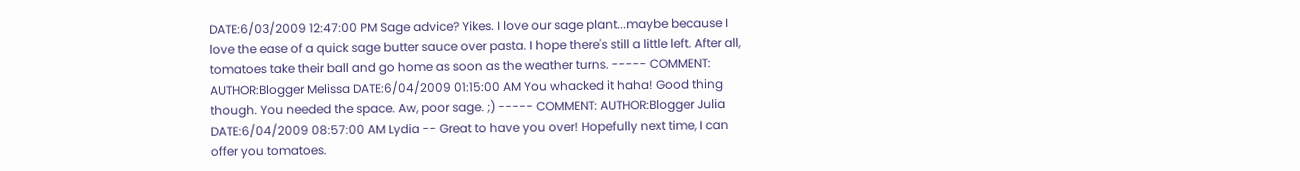DATE:6/03/2009 12:47:00 PM Sage advice? Yikes. I love our sage plant...maybe because I love the ease of a quick sage butter sauce over pasta. I hope there's still a little left. After all, tomatoes take their ball and go home as soon as the weather turns. ----- COMMENT: AUTHOR:Blogger Melissa DATE:6/04/2009 01:15:00 AM You whacked it haha! Good thing though. You needed the space. Aw, poor sage. ;) ----- COMMENT: AUTHOR:Blogger Julia DATE:6/04/2009 08:57:00 AM Lydia -- Great to have you over! Hopefully next time, I can offer you tomatoes.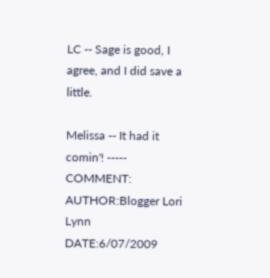LC -- Sage is good, I agree, and I did save a little.

Melissa -- It had it comin'! ----- COMMENT: AUTHOR:Blogger Lori Lynn DATE:6/07/2009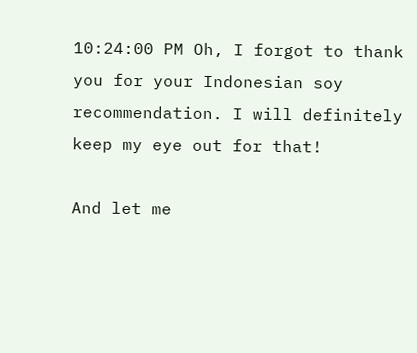10:24:00 PM Oh, I forgot to thank you for your Indonesian soy recommendation. I will definitely keep my eye out for that!

And let me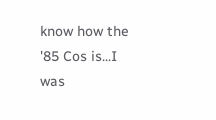know how the '85 Cos is...I was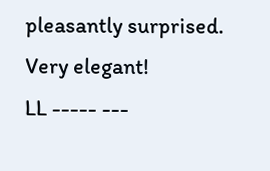pleasantly surprised. Very elegant!
LL ----- ---